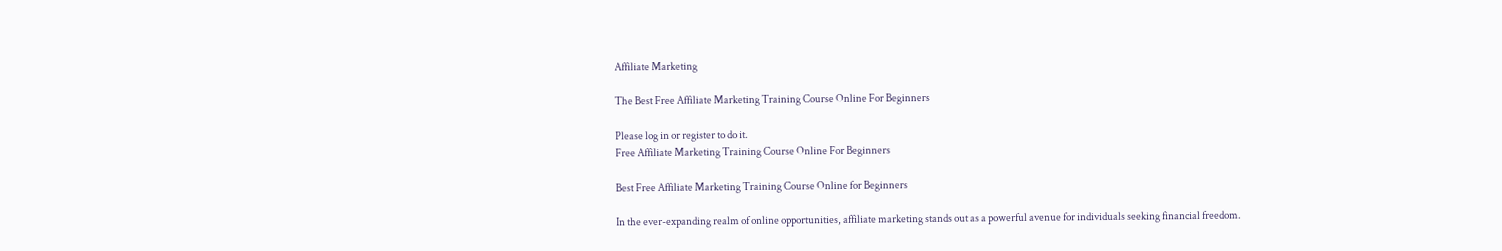Affiliate Marketing

The Best Free Affiliate Marketing Training Course Online For Beginners

Please log in or register to do it.
Free Affiliate Marketing Training Course Online For Beginners

Best Free Affiliate Marketing Training Course Online for Beginners

In the ever-expanding realm of online opportunities, affiliate marketing stands out as a powerful avenue for individuals seeking financial freedom.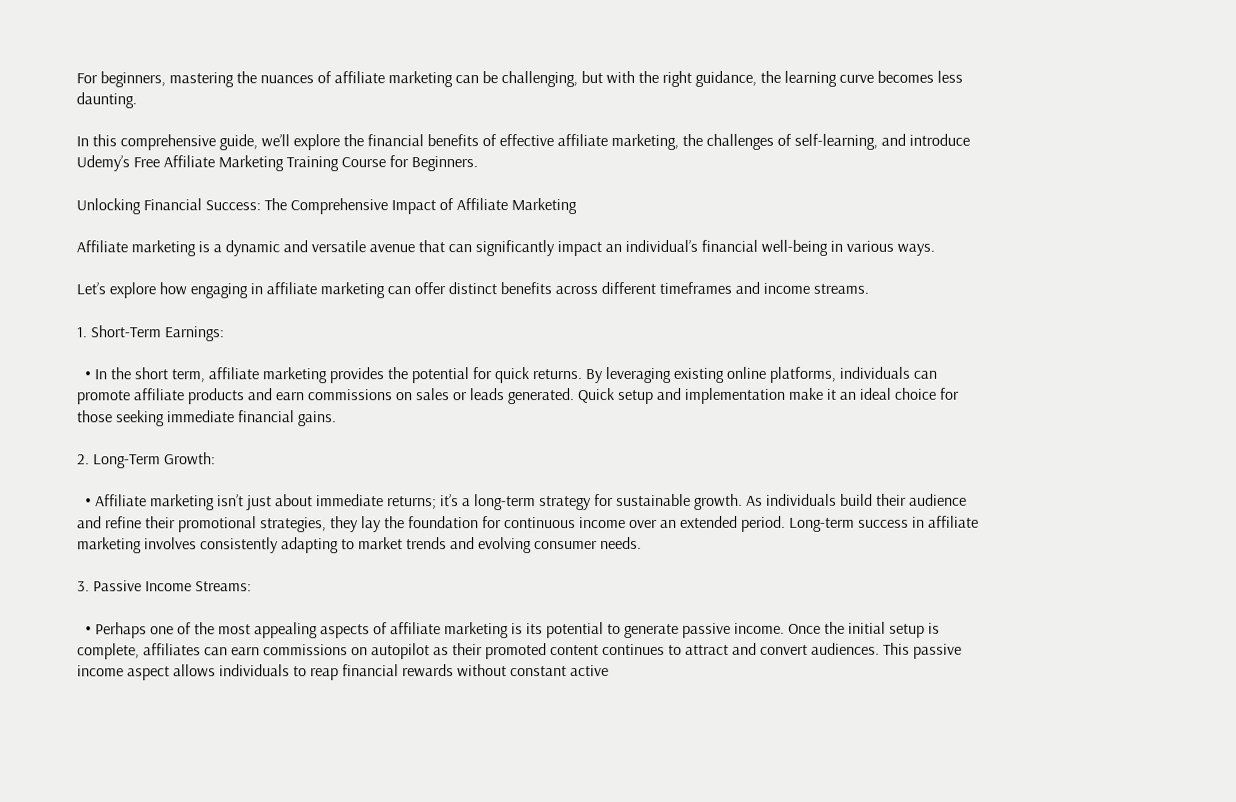For beginners, mastering the nuances of affiliate marketing can be challenging, but with the right guidance, the learning curve becomes less daunting.

In this comprehensive guide, we’ll explore the financial benefits of effective affiliate marketing, the challenges of self-learning, and introduce Udemy’s Free Affiliate Marketing Training Course for Beginners.

Unlocking Financial Success: The Comprehensive Impact of Affiliate Marketing

Affiliate marketing is a dynamic and versatile avenue that can significantly impact an individual’s financial well-being in various ways.

Let’s explore how engaging in affiliate marketing can offer distinct benefits across different timeframes and income streams.

1. Short-Term Earnings:

  • In the short term, affiliate marketing provides the potential for quick returns. By leveraging existing online platforms, individuals can promote affiliate products and earn commissions on sales or leads generated. Quick setup and implementation make it an ideal choice for those seeking immediate financial gains.

2. Long-Term Growth:

  • Affiliate marketing isn’t just about immediate returns; it’s a long-term strategy for sustainable growth. As individuals build their audience and refine their promotional strategies, they lay the foundation for continuous income over an extended period. Long-term success in affiliate marketing involves consistently adapting to market trends and evolving consumer needs.

3. Passive Income Streams:

  • Perhaps one of the most appealing aspects of affiliate marketing is its potential to generate passive income. Once the initial setup is complete, affiliates can earn commissions on autopilot as their promoted content continues to attract and convert audiences. This passive income aspect allows individuals to reap financial rewards without constant active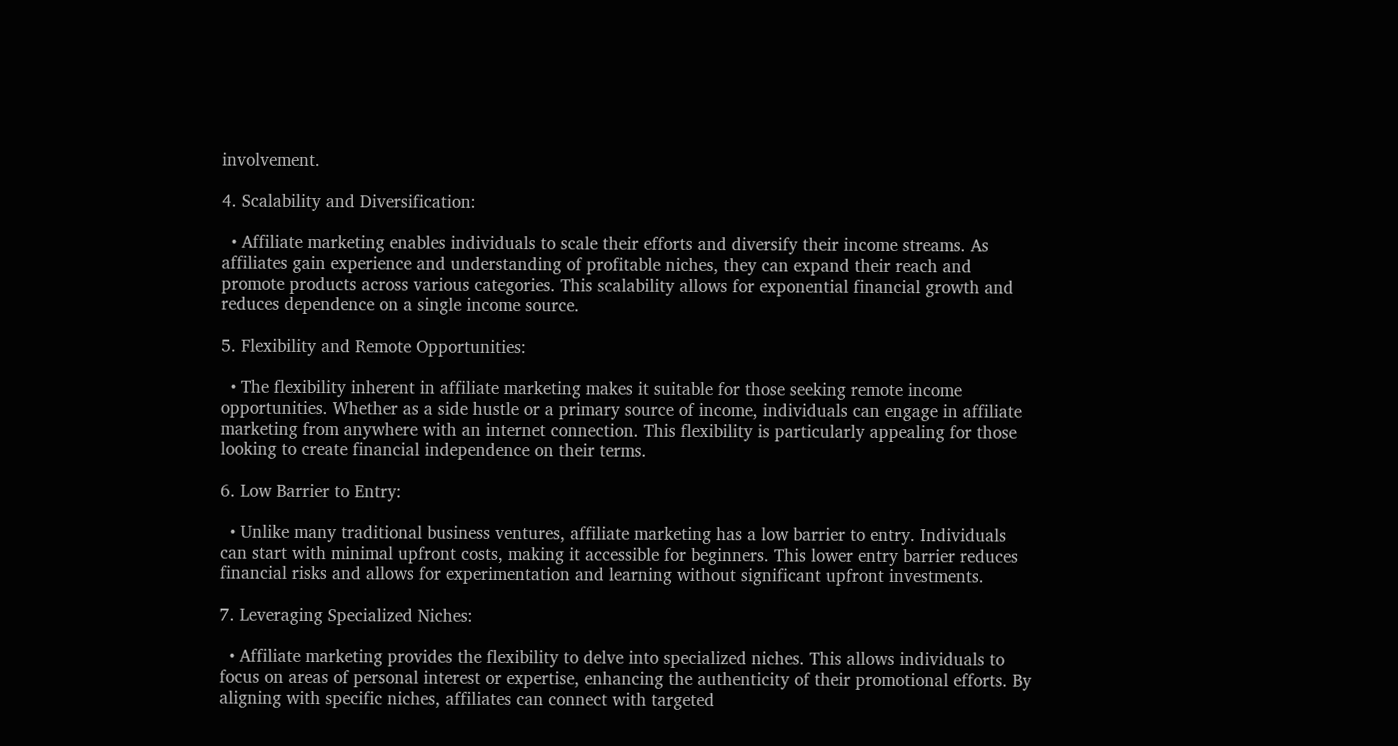involvement.

4. Scalability and Diversification:

  • Affiliate marketing enables individuals to scale their efforts and diversify their income streams. As affiliates gain experience and understanding of profitable niches, they can expand their reach and promote products across various categories. This scalability allows for exponential financial growth and reduces dependence on a single income source.

5. Flexibility and Remote Opportunities:

  • The flexibility inherent in affiliate marketing makes it suitable for those seeking remote income opportunities. Whether as a side hustle or a primary source of income, individuals can engage in affiliate marketing from anywhere with an internet connection. This flexibility is particularly appealing for those looking to create financial independence on their terms.

6. Low Barrier to Entry:

  • Unlike many traditional business ventures, affiliate marketing has a low barrier to entry. Individuals can start with minimal upfront costs, making it accessible for beginners. This lower entry barrier reduces financial risks and allows for experimentation and learning without significant upfront investments.

7. Leveraging Specialized Niches:

  • Affiliate marketing provides the flexibility to delve into specialized niches. This allows individuals to focus on areas of personal interest or expertise, enhancing the authenticity of their promotional efforts. By aligning with specific niches, affiliates can connect with targeted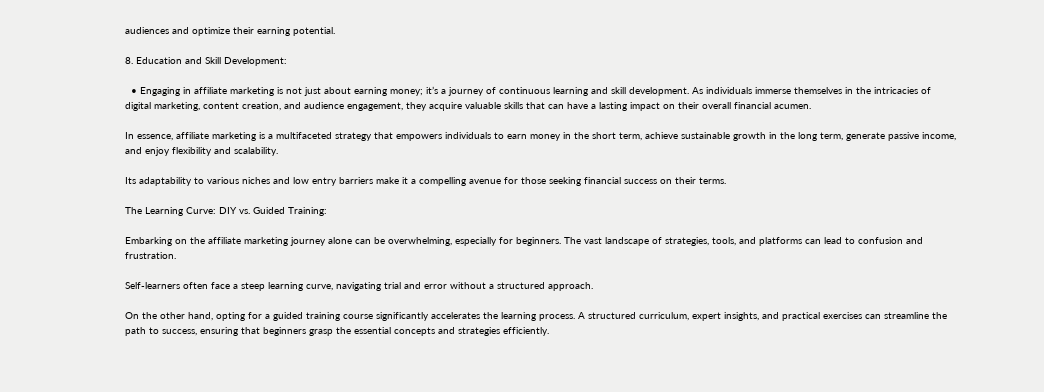audiences and optimize their earning potential.

8. Education and Skill Development:

  • Engaging in affiliate marketing is not just about earning money; it’s a journey of continuous learning and skill development. As individuals immerse themselves in the intricacies of digital marketing, content creation, and audience engagement, they acquire valuable skills that can have a lasting impact on their overall financial acumen.

In essence, affiliate marketing is a multifaceted strategy that empowers individuals to earn money in the short term, achieve sustainable growth in the long term, generate passive income, and enjoy flexibility and scalability.

Its adaptability to various niches and low entry barriers make it a compelling avenue for those seeking financial success on their terms.

The Learning Curve: DIY vs. Guided Training:

Embarking on the affiliate marketing journey alone can be overwhelming, especially for beginners. The vast landscape of strategies, tools, and platforms can lead to confusion and frustration.

Self-learners often face a steep learning curve, navigating trial and error without a structured approach.

On the other hand, opting for a guided training course significantly accelerates the learning process. A structured curriculum, expert insights, and practical exercises can streamline the path to success, ensuring that beginners grasp the essential concepts and strategies efficiently.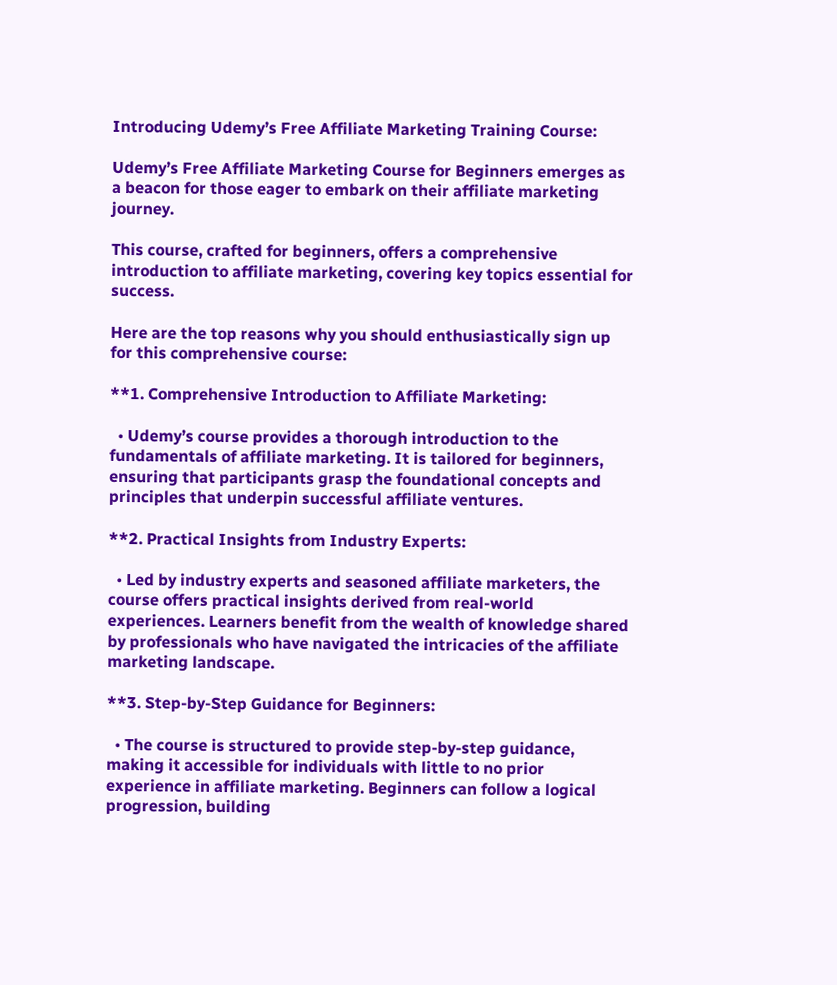Introducing Udemy’s Free Affiliate Marketing Training Course:

Udemy’s Free Affiliate Marketing Course for Beginners emerges as a beacon for those eager to embark on their affiliate marketing journey.

This course, crafted for beginners, offers a comprehensive introduction to affiliate marketing, covering key topics essential for success.

Here are the top reasons why you should enthusiastically sign up for this comprehensive course:

**1. Comprehensive Introduction to Affiliate Marketing:

  • Udemy’s course provides a thorough introduction to the fundamentals of affiliate marketing. It is tailored for beginners, ensuring that participants grasp the foundational concepts and principles that underpin successful affiliate ventures.

**2. Practical Insights from Industry Experts:

  • Led by industry experts and seasoned affiliate marketers, the course offers practical insights derived from real-world experiences. Learners benefit from the wealth of knowledge shared by professionals who have navigated the intricacies of the affiliate marketing landscape.

**3. Step-by-Step Guidance for Beginners:

  • The course is structured to provide step-by-step guidance, making it accessible for individuals with little to no prior experience in affiliate marketing. Beginners can follow a logical progression, building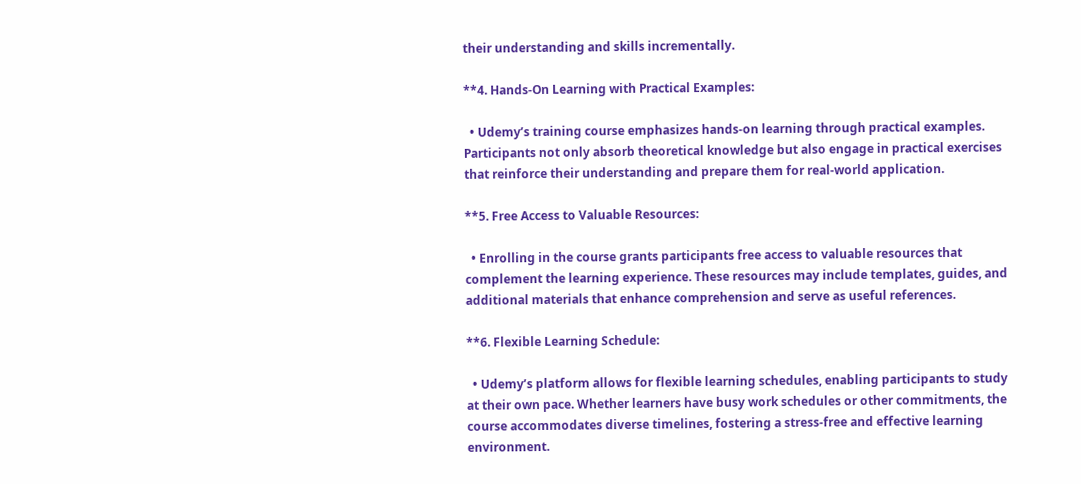their understanding and skills incrementally.

**4. Hands-On Learning with Practical Examples:

  • Udemy’s training course emphasizes hands-on learning through practical examples. Participants not only absorb theoretical knowledge but also engage in practical exercises that reinforce their understanding and prepare them for real-world application.

**5. Free Access to Valuable Resources:

  • Enrolling in the course grants participants free access to valuable resources that complement the learning experience. These resources may include templates, guides, and additional materials that enhance comprehension and serve as useful references.

**6. Flexible Learning Schedule:

  • Udemy’s platform allows for flexible learning schedules, enabling participants to study at their own pace. Whether learners have busy work schedules or other commitments, the course accommodates diverse timelines, fostering a stress-free and effective learning environment.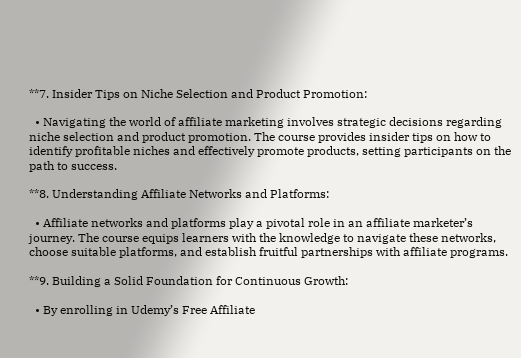**7. Insider Tips on Niche Selection and Product Promotion:

  • Navigating the world of affiliate marketing involves strategic decisions regarding niche selection and product promotion. The course provides insider tips on how to identify profitable niches and effectively promote products, setting participants on the path to success.

**8. Understanding Affiliate Networks and Platforms:

  • Affiliate networks and platforms play a pivotal role in an affiliate marketer’s journey. The course equips learners with the knowledge to navigate these networks, choose suitable platforms, and establish fruitful partnerships with affiliate programs.

**9. Building a Solid Foundation for Continuous Growth:

  • By enrolling in Udemy’s Free Affiliate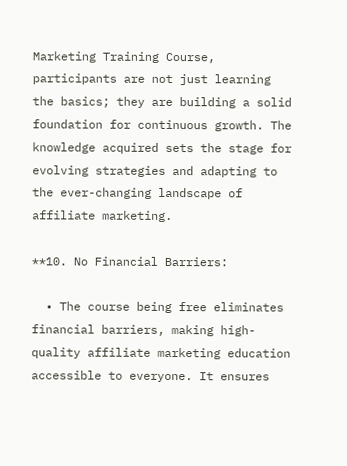Marketing Training Course, participants are not just learning the basics; they are building a solid foundation for continuous growth. The knowledge acquired sets the stage for evolving strategies and adapting to the ever-changing landscape of affiliate marketing.

**10. No Financial Barriers:

  • The course being free eliminates financial barriers, making high-quality affiliate marketing education accessible to everyone. It ensures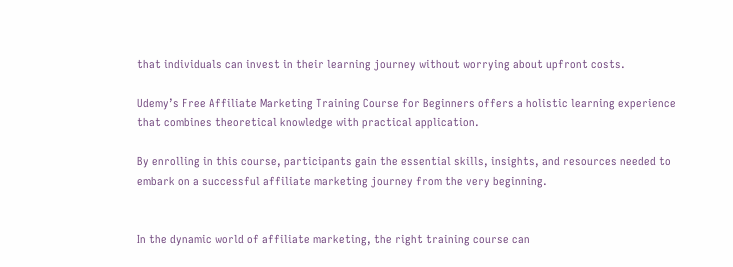that individuals can invest in their learning journey without worrying about upfront costs.

Udemy’s Free Affiliate Marketing Training Course for Beginners offers a holistic learning experience that combines theoretical knowledge with practical application.

By enrolling in this course, participants gain the essential skills, insights, and resources needed to embark on a successful affiliate marketing journey from the very beginning.


In the dynamic world of affiliate marketing, the right training course can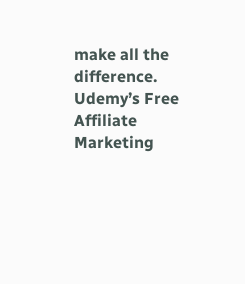make all the difference. Udemy’s Free Affiliate Marketing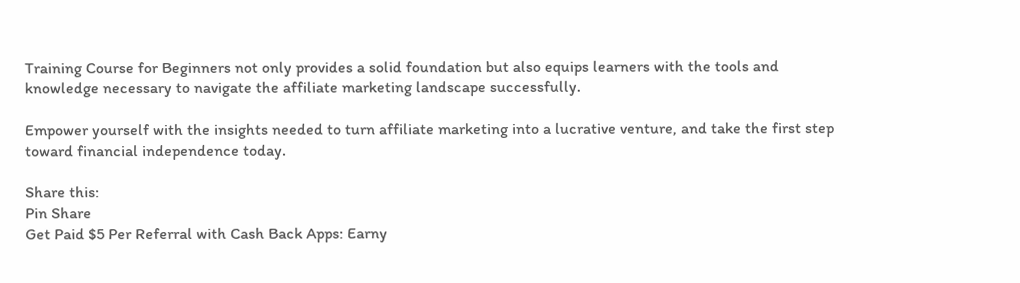Training Course for Beginners not only provides a solid foundation but also equips learners with the tools and knowledge necessary to navigate the affiliate marketing landscape successfully.

Empower yourself with the insights needed to turn affiliate marketing into a lucrative venture, and take the first step toward financial independence today.

Share this:
Pin Share
Get Paid $5 Per Referral with Cash Back Apps: Earny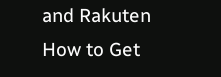and Rakuten
How to Get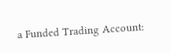a Funded Trading Account: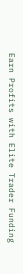Earn Profits with Elite Trader Funding